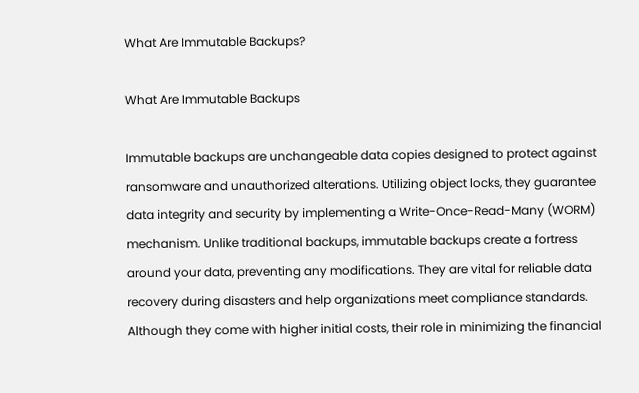What Are Immutable Backups?

What Are Immutable Backups

Immutable backups are unchangeable data copies designed to protect against ransomware and unauthorized alterations. Utilizing object locks, they guarantee data integrity and security by implementing a Write-Once-Read-Many (WORM) mechanism. Unlike traditional backups, immutable backups create a fortress around your data, preventing any modifications. They are vital for reliable data recovery during disasters and help organizations meet compliance standards. Although they come with higher initial costs, their role in minimizing the financial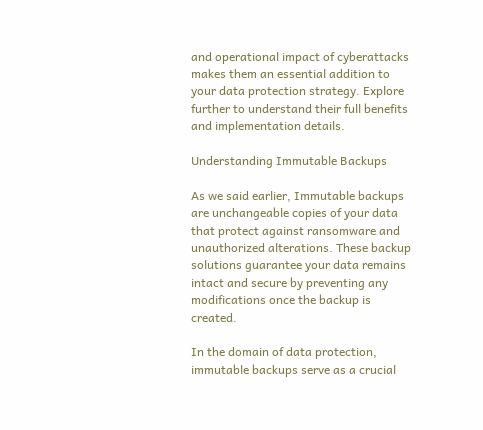and operational impact of cyberattacks makes them an essential addition to your data protection strategy. Explore further to understand their full benefits and implementation details.

Understanding Immutable Backups

As we said earlier, Immutable backups are unchangeable copies of your data that protect against ransomware and unauthorized alterations. These backup solutions guarantee your data remains intact and secure by preventing any modifications once the backup is created.

In the domain of data protection, immutable backups serve as a crucial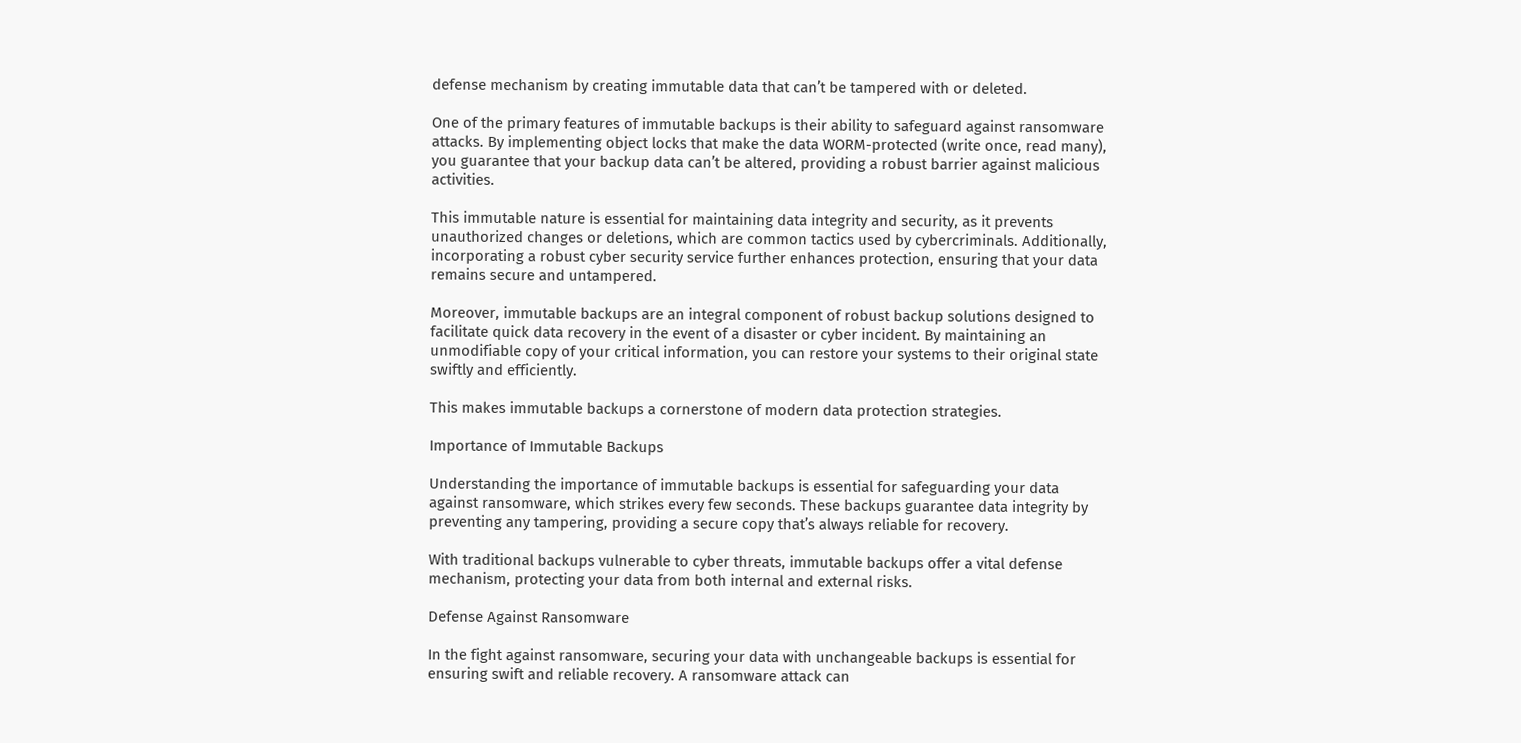defense mechanism by creating immutable data that can’t be tampered with or deleted.

One of the primary features of immutable backups is their ability to safeguard against ransomware attacks. By implementing object locks that make the data WORM-protected (write once, read many), you guarantee that your backup data can’t be altered, providing a robust barrier against malicious activities.

This immutable nature is essential for maintaining data integrity and security, as it prevents unauthorized changes or deletions, which are common tactics used by cybercriminals. Additionally, incorporating a robust cyber security service further enhances protection, ensuring that your data remains secure and untampered.

Moreover, immutable backups are an integral component of robust backup solutions designed to facilitate quick data recovery in the event of a disaster or cyber incident. By maintaining an unmodifiable copy of your critical information, you can restore your systems to their original state swiftly and efficiently.

This makes immutable backups a cornerstone of modern data protection strategies.

Importance of Immutable Backups

Understanding the importance of immutable backups is essential for safeguarding your data against ransomware, which strikes every few seconds. These backups guarantee data integrity by preventing any tampering, providing a secure copy that’s always reliable for recovery.

With traditional backups vulnerable to cyber threats, immutable backups offer a vital defense mechanism, protecting your data from both internal and external risks.

Defense Against Ransomware

In the fight against ransomware, securing your data with unchangeable backups is essential for ensuring swift and reliable recovery. A ransomware attack can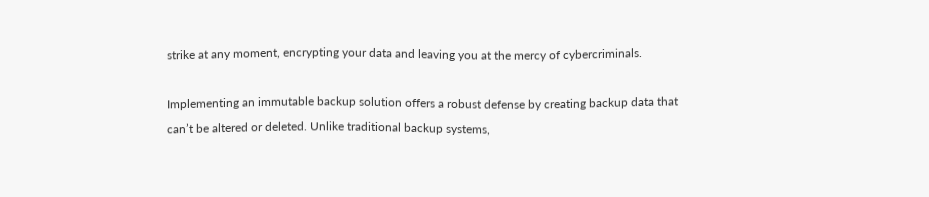strike at any moment, encrypting your data and leaving you at the mercy of cybercriminals.

Implementing an immutable backup solution offers a robust defense by creating backup data that can’t be altered or deleted. Unlike traditional backup systems,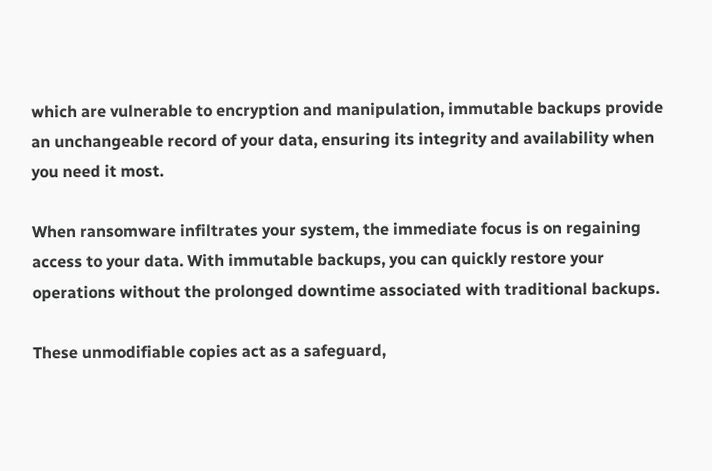which are vulnerable to encryption and manipulation, immutable backups provide an unchangeable record of your data, ensuring its integrity and availability when you need it most.

When ransomware infiltrates your system, the immediate focus is on regaining access to your data. With immutable backups, you can quickly restore your operations without the prolonged downtime associated with traditional backups.

These unmodifiable copies act as a safeguard,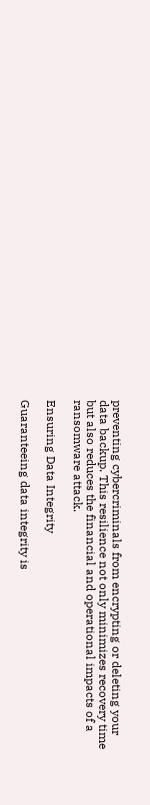preventing cybercriminals from encrypting or deleting your data backup. This resilience not only minimizes recovery time but also reduces the financial and operational impacts of a ransomware attack.

Ensuring Data Integrity

Guaranteeing data integrity is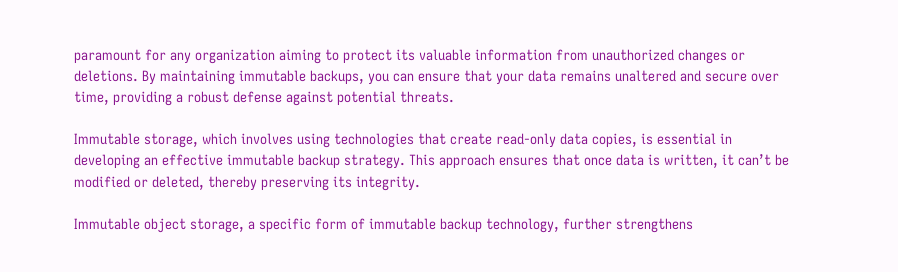paramount for any organization aiming to protect its valuable information from unauthorized changes or deletions. By maintaining immutable backups, you can ensure that your data remains unaltered and secure over time, providing a robust defense against potential threats.

Immutable storage, which involves using technologies that create read-only data copies, is essential in developing an effective immutable backup strategy. This approach ensures that once data is written, it can’t be modified or deleted, thereby preserving its integrity.

Immutable object storage, a specific form of immutable backup technology, further strengthens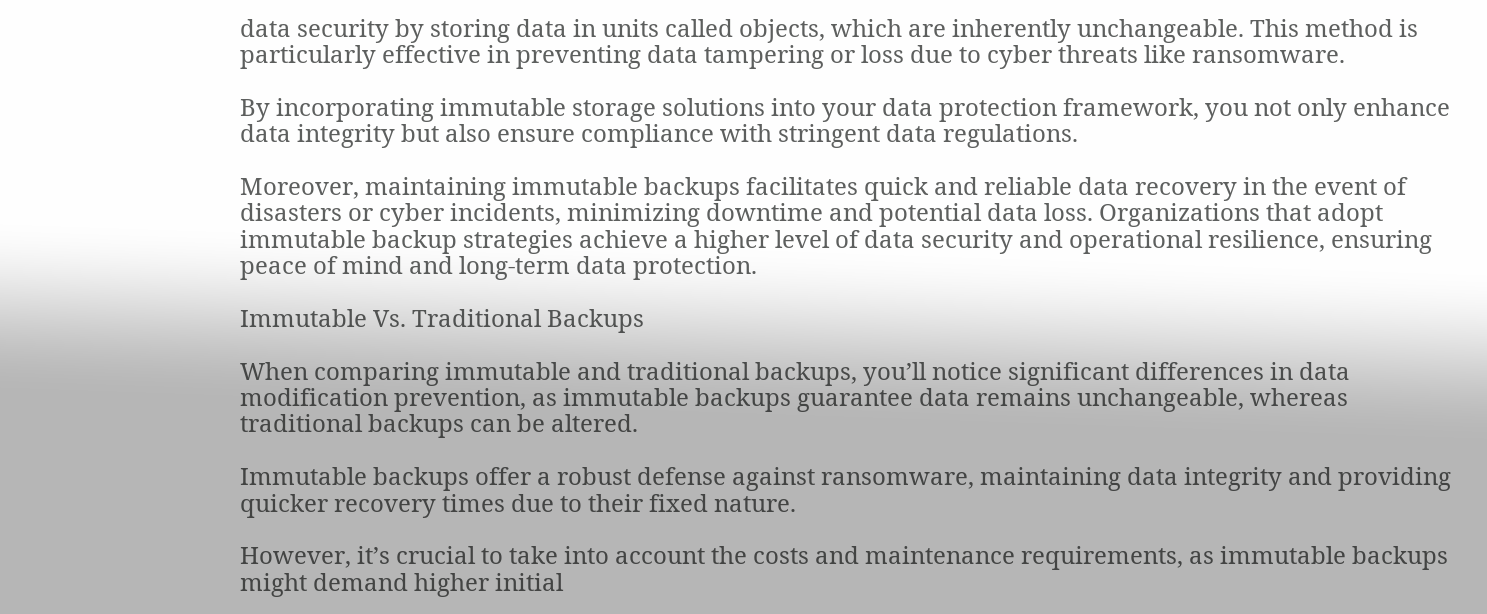data security by storing data in units called objects, which are inherently unchangeable. This method is particularly effective in preventing data tampering or loss due to cyber threats like ransomware.

By incorporating immutable storage solutions into your data protection framework, you not only enhance data integrity but also ensure compliance with stringent data regulations.

Moreover, maintaining immutable backups facilitates quick and reliable data recovery in the event of disasters or cyber incidents, minimizing downtime and potential data loss. Organizations that adopt immutable backup strategies achieve a higher level of data security and operational resilience, ensuring peace of mind and long-term data protection.

Immutable Vs. Traditional Backups

When comparing immutable and traditional backups, you’ll notice significant differences in data modification prevention, as immutable backups guarantee data remains unchangeable, whereas traditional backups can be altered.

Immutable backups offer a robust defense against ransomware, maintaining data integrity and providing quicker recovery times due to their fixed nature.

However, it’s crucial to take into account the costs and maintenance requirements, as immutable backups might demand higher initial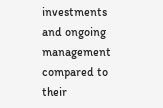investments and ongoing management compared to their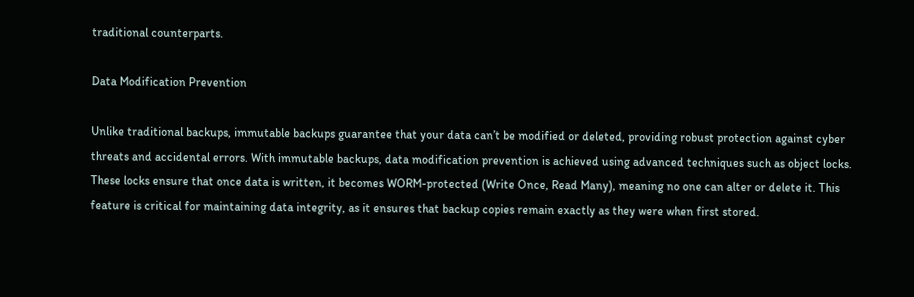traditional counterparts.

Data Modification Prevention

Unlike traditional backups, immutable backups guarantee that your data can’t be modified or deleted, providing robust protection against cyber threats and accidental errors. With immutable backups, data modification prevention is achieved using advanced techniques such as object locks. These locks ensure that once data is written, it becomes WORM-protected (Write Once, Read Many), meaning no one can alter or delete it. This feature is critical for maintaining data integrity, as it ensures that backup copies remain exactly as they were when first stored.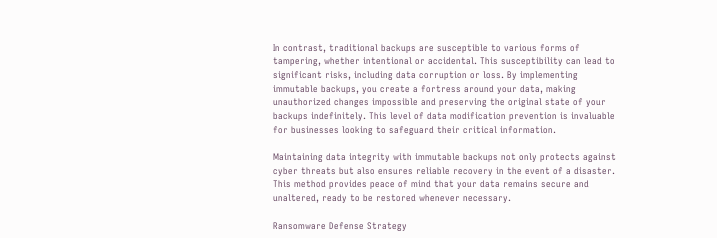In contrast, traditional backups are susceptible to various forms of tampering, whether intentional or accidental. This susceptibility can lead to significant risks, including data corruption or loss. By implementing immutable backups, you create a fortress around your data, making unauthorized changes impossible and preserving the original state of your backups indefinitely. This level of data modification prevention is invaluable for businesses looking to safeguard their critical information.

Maintaining data integrity with immutable backups not only protects against cyber threats but also ensures reliable recovery in the event of a disaster. This method provides peace of mind that your data remains secure and unaltered, ready to be restored whenever necessary.

Ransomware Defense Strategy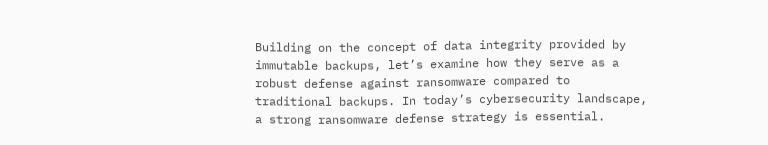Building on the concept of data integrity provided by immutable backups, let’s examine how they serve as a robust defense against ransomware compared to traditional backups. In today’s cybersecurity landscape, a strong ransomware defense strategy is essential.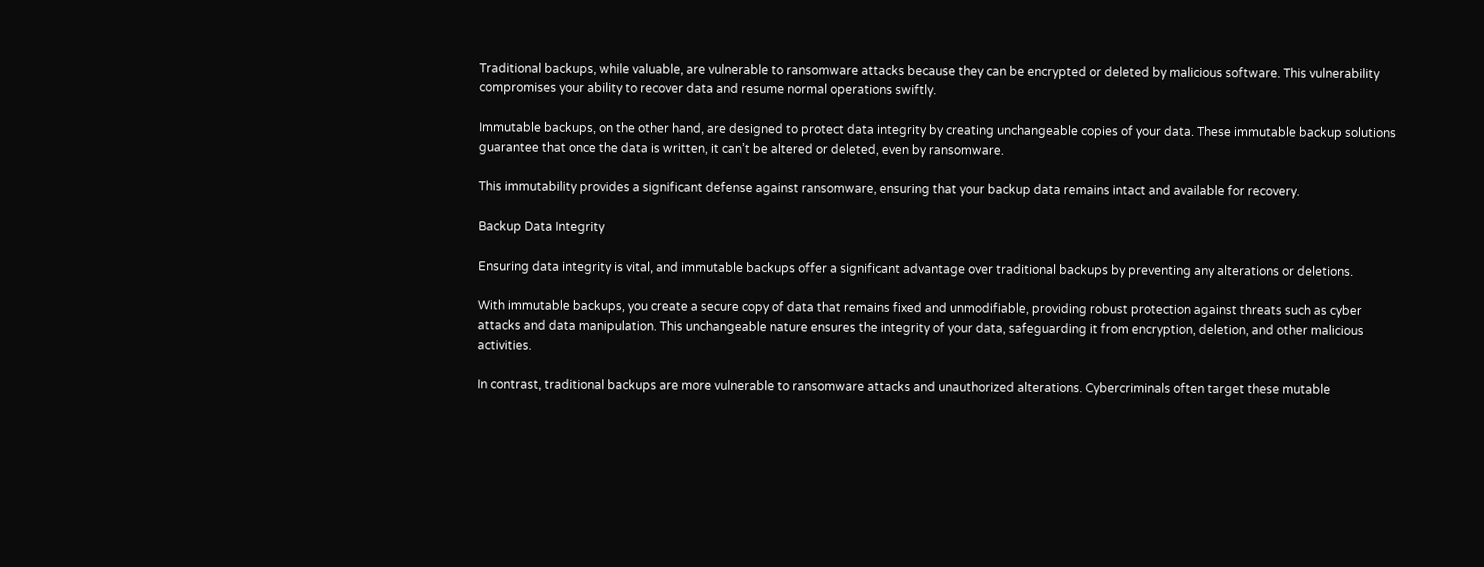Traditional backups, while valuable, are vulnerable to ransomware attacks because they can be encrypted or deleted by malicious software. This vulnerability compromises your ability to recover data and resume normal operations swiftly.

Immutable backups, on the other hand, are designed to protect data integrity by creating unchangeable copies of your data. These immutable backup solutions guarantee that once the data is written, it can’t be altered or deleted, even by ransomware.

This immutability provides a significant defense against ransomware, ensuring that your backup data remains intact and available for recovery.

Backup Data Integrity

Ensuring data integrity is vital, and immutable backups offer a significant advantage over traditional backups by preventing any alterations or deletions.

With immutable backups, you create a secure copy of data that remains fixed and unmodifiable, providing robust protection against threats such as cyber attacks and data manipulation. This unchangeable nature ensures the integrity of your data, safeguarding it from encryption, deletion, and other malicious activities.

In contrast, traditional backups are more vulnerable to ransomware attacks and unauthorized alterations. Cybercriminals often target these mutable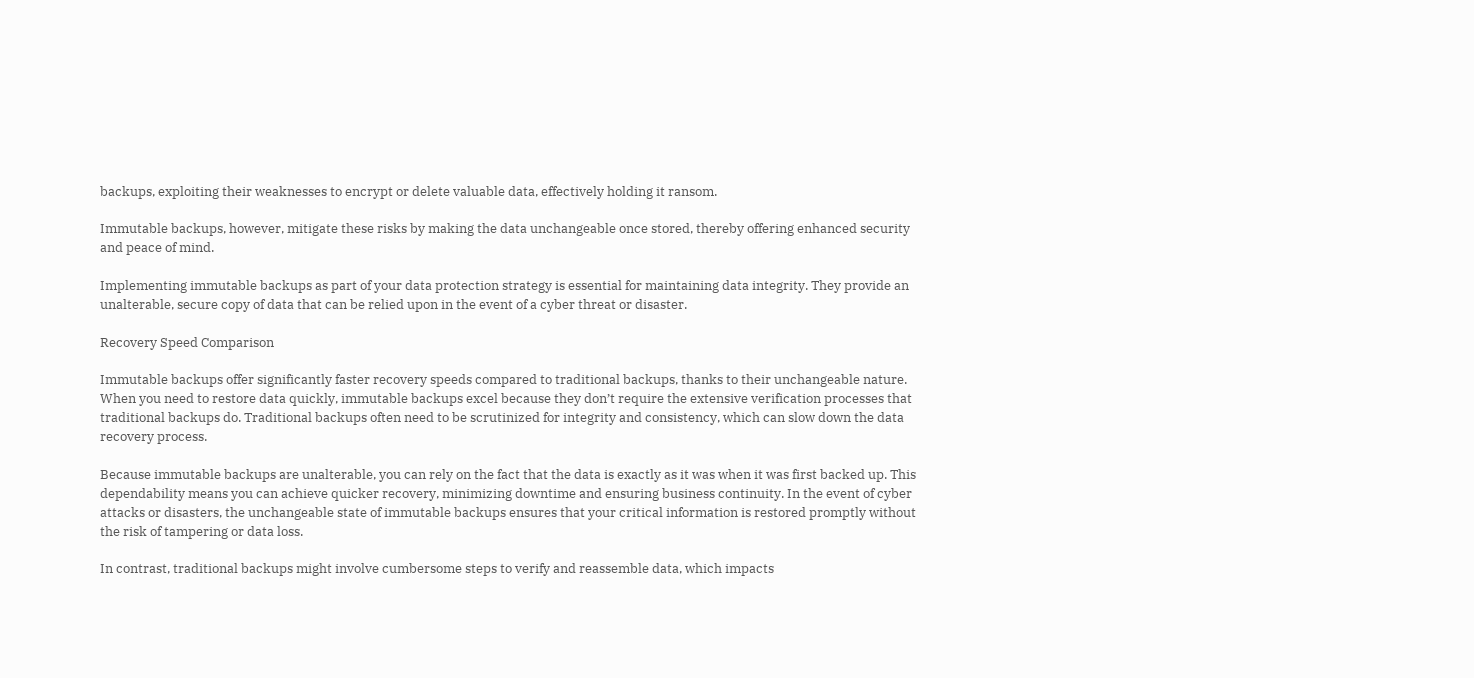backups, exploiting their weaknesses to encrypt or delete valuable data, effectively holding it ransom.

Immutable backups, however, mitigate these risks by making the data unchangeable once stored, thereby offering enhanced security and peace of mind.

Implementing immutable backups as part of your data protection strategy is essential for maintaining data integrity. They provide an unalterable, secure copy of data that can be relied upon in the event of a cyber threat or disaster.

Recovery Speed Comparison

Immutable backups offer significantly faster recovery speeds compared to traditional backups, thanks to their unchangeable nature. When you need to restore data quickly, immutable backups excel because they don’t require the extensive verification processes that traditional backups do. Traditional backups often need to be scrutinized for integrity and consistency, which can slow down the data recovery process.

Because immutable backups are unalterable, you can rely on the fact that the data is exactly as it was when it was first backed up. This dependability means you can achieve quicker recovery, minimizing downtime and ensuring business continuity. In the event of cyber attacks or disasters, the unchangeable state of immutable backups ensures that your critical information is restored promptly without the risk of tampering or data loss.

In contrast, traditional backups might involve cumbersome steps to verify and reassemble data, which impacts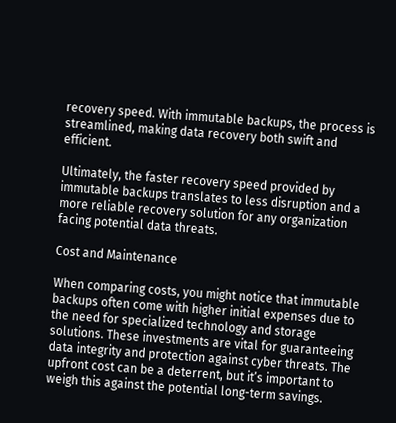recovery speed. With immutable backups, the process is streamlined, making data recovery both swift and efficient.

Ultimately, the faster recovery speed provided by immutable backups translates to less disruption and a more reliable recovery solution for any organization facing potential data threats.

Cost and Maintenance

When comparing costs, you might notice that immutable backups often come with higher initial expenses due to the need for specialized technology and storage solutions. These investments are vital for guaranteeing data integrity and protection against cyber threats. The upfront cost can be a deterrent, but it’s important to weigh this against the potential long-term savings.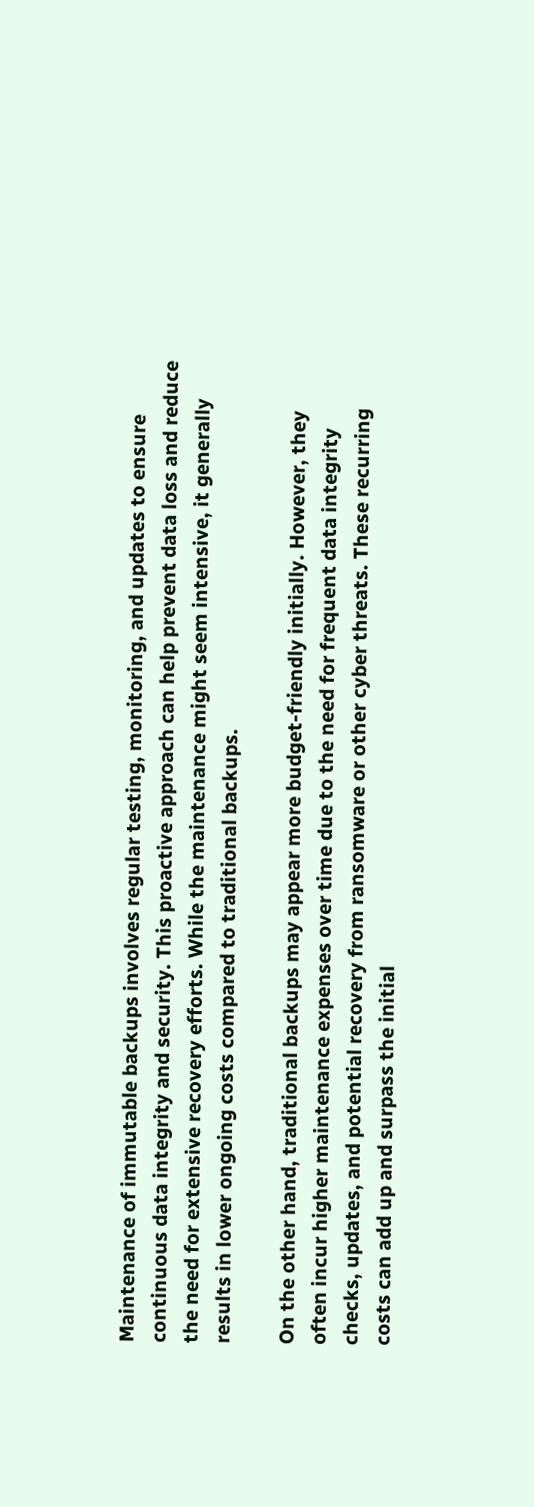Maintenance of immutable backups involves regular testing, monitoring, and updates to ensure continuous data integrity and security. This proactive approach can help prevent data loss and reduce the need for extensive recovery efforts. While the maintenance might seem intensive, it generally results in lower ongoing costs compared to traditional backups.

On the other hand, traditional backups may appear more budget-friendly initially. However, they often incur higher maintenance expenses over time due to the need for frequent data integrity checks, updates, and potential recovery from ransomware or other cyber threats. These recurring costs can add up and surpass the initial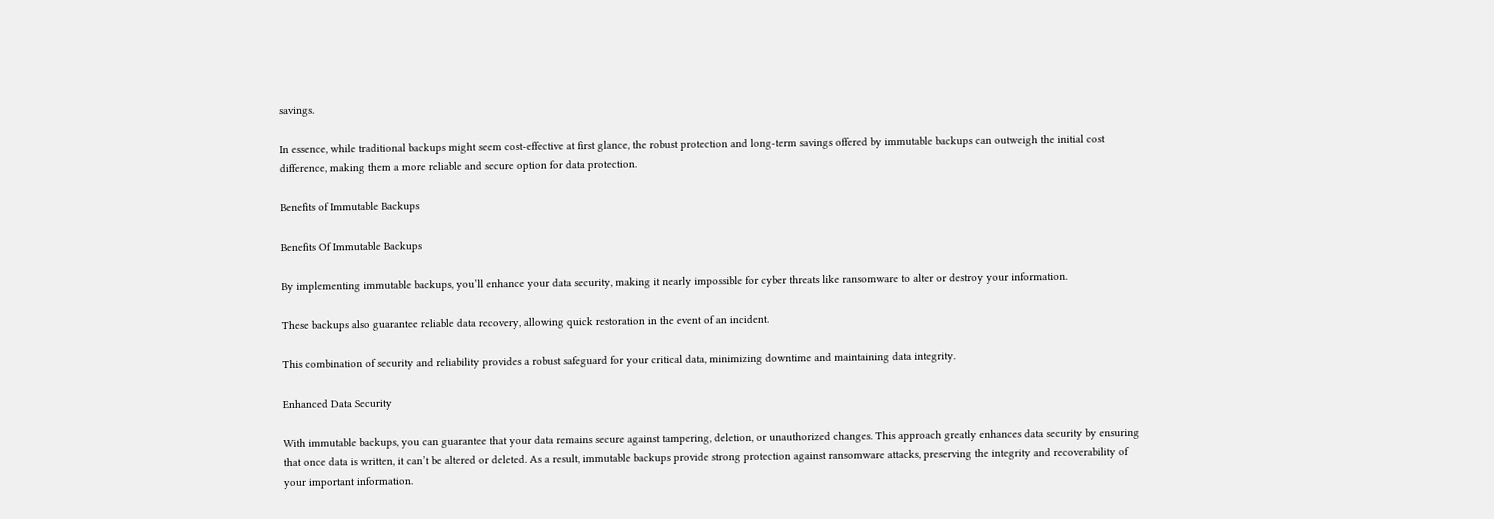savings.

In essence, while traditional backups might seem cost-effective at first glance, the robust protection and long-term savings offered by immutable backups can outweigh the initial cost difference, making them a more reliable and secure option for data protection.

Benefits of Immutable Backups

Benefits Of Immutable Backups

By implementing immutable backups, you’ll enhance your data security, making it nearly impossible for cyber threats like ransomware to alter or destroy your information.

These backups also guarantee reliable data recovery, allowing quick restoration in the event of an incident.

This combination of security and reliability provides a robust safeguard for your critical data, minimizing downtime and maintaining data integrity.

Enhanced Data Security

With immutable backups, you can guarantee that your data remains secure against tampering, deletion, or unauthorized changes. This approach greatly enhances data security by ensuring that once data is written, it can’t be altered or deleted. As a result, immutable backups provide strong protection against ransomware attacks, preserving the integrity and recoverability of your important information.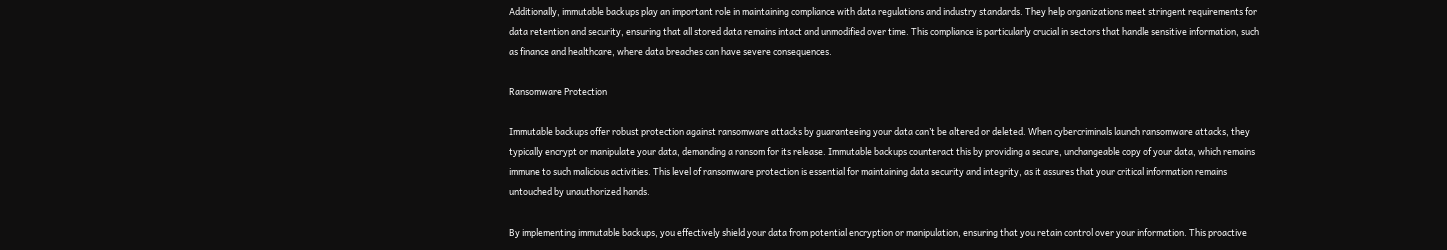Additionally, immutable backups play an important role in maintaining compliance with data regulations and industry standards. They help organizations meet stringent requirements for data retention and security, ensuring that all stored data remains intact and unmodified over time. This compliance is particularly crucial in sectors that handle sensitive information, such as finance and healthcare, where data breaches can have severe consequences.

Ransomware Protection

Immutable backups offer robust protection against ransomware attacks by guaranteeing your data can’t be altered or deleted. When cybercriminals launch ransomware attacks, they typically encrypt or manipulate your data, demanding a ransom for its release. Immutable backups counteract this by providing a secure, unchangeable copy of your data, which remains immune to such malicious activities. This level of ransomware protection is essential for maintaining data security and integrity, as it assures that your critical information remains untouched by unauthorized hands.

By implementing immutable backups, you effectively shield your data from potential encryption or manipulation, ensuring that you retain control over your information. This proactive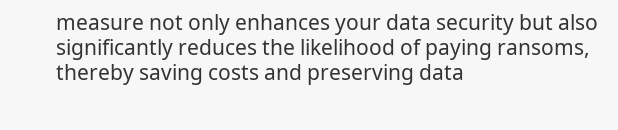measure not only enhances your data security but also significantly reduces the likelihood of paying ransoms, thereby saving costs and preserving data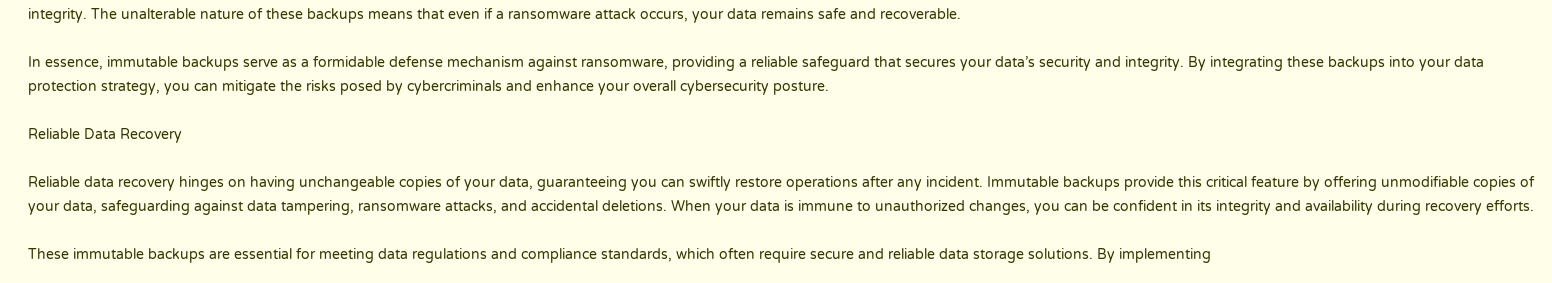integrity. The unalterable nature of these backups means that even if a ransomware attack occurs, your data remains safe and recoverable.

In essence, immutable backups serve as a formidable defense mechanism against ransomware, providing a reliable safeguard that secures your data’s security and integrity. By integrating these backups into your data protection strategy, you can mitigate the risks posed by cybercriminals and enhance your overall cybersecurity posture.

Reliable Data Recovery

Reliable data recovery hinges on having unchangeable copies of your data, guaranteeing you can swiftly restore operations after any incident. Immutable backups provide this critical feature by offering unmodifiable copies of your data, safeguarding against data tampering, ransomware attacks, and accidental deletions. When your data is immune to unauthorized changes, you can be confident in its integrity and availability during recovery efforts.

These immutable backups are essential for meeting data regulations and compliance standards, which often require secure and reliable data storage solutions. By implementing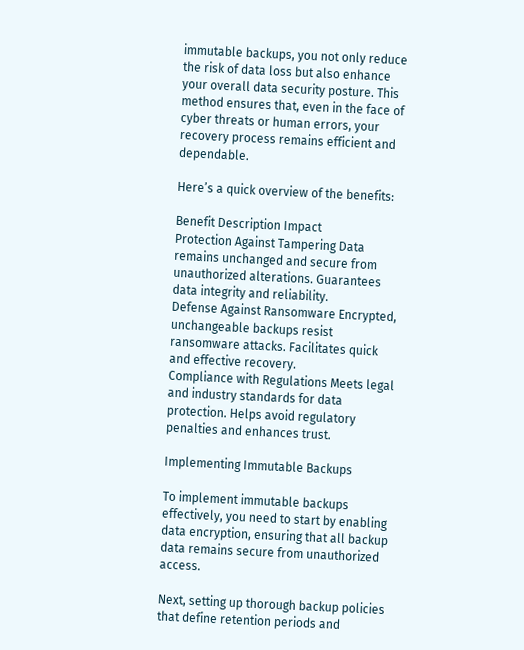immutable backups, you not only reduce the risk of data loss but also enhance your overall data security posture. This method ensures that, even in the face of cyber threats or human errors, your recovery process remains efficient and dependable.

Here’s a quick overview of the benefits:

Benefit Description Impact
Protection Against Tampering Data remains unchanged and secure from unauthorized alterations. Guarantees data integrity and reliability.
Defense Against Ransomware Encrypted, unchangeable backups resist ransomware attacks. Facilitates quick and effective recovery.
Compliance with Regulations Meets legal and industry standards for data protection. Helps avoid regulatory penalties and enhances trust.

Implementing Immutable Backups

To implement immutable backups effectively, you need to start by enabling data encryption, ensuring that all backup data remains secure from unauthorized access.

Next, setting up thorough backup policies that define retention periods and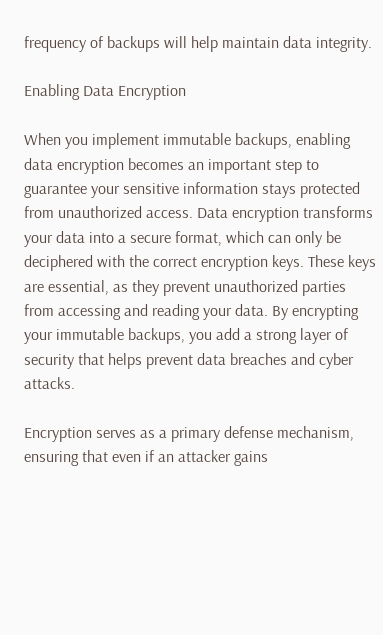frequency of backups will help maintain data integrity.

Enabling Data Encryption

When you implement immutable backups, enabling data encryption becomes an important step to guarantee your sensitive information stays protected from unauthorized access. Data encryption transforms your data into a secure format, which can only be deciphered with the correct encryption keys. These keys are essential, as they prevent unauthorized parties from accessing and reading your data. By encrypting your immutable backups, you add a strong layer of security that helps prevent data breaches and cyber attacks.

Encryption serves as a primary defense mechanism, ensuring that even if an attacker gains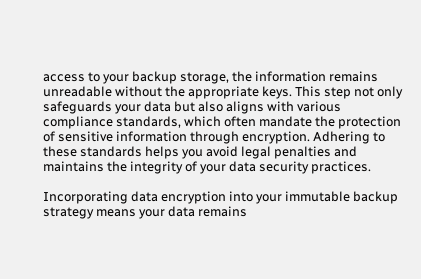access to your backup storage, the information remains unreadable without the appropriate keys. This step not only safeguards your data but also aligns with various compliance standards, which often mandate the protection of sensitive information through encryption. Adhering to these standards helps you avoid legal penalties and maintains the integrity of your data security practices.

Incorporating data encryption into your immutable backup strategy means your data remains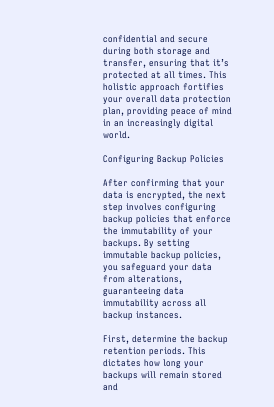confidential and secure during both storage and transfer, ensuring that it’s protected at all times. This holistic approach fortifies your overall data protection plan, providing peace of mind in an increasingly digital world.

Configuring Backup Policies

After confirming that your data is encrypted, the next step involves configuring backup policies that enforce the immutability of your backups. By setting immutable backup policies, you safeguard your data from alterations, guaranteeing data immutability across all backup instances.

First, determine the backup retention periods. This dictates how long your backups will remain stored and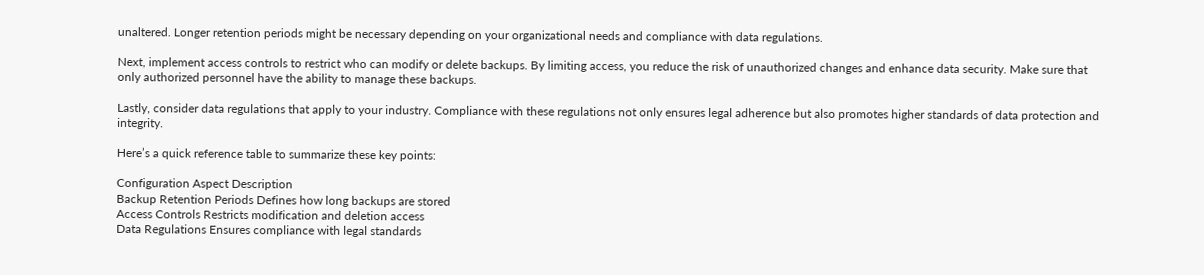unaltered. Longer retention periods might be necessary depending on your organizational needs and compliance with data regulations.

Next, implement access controls to restrict who can modify or delete backups. By limiting access, you reduce the risk of unauthorized changes and enhance data security. Make sure that only authorized personnel have the ability to manage these backups.

Lastly, consider data regulations that apply to your industry. Compliance with these regulations not only ensures legal adherence but also promotes higher standards of data protection and integrity.

Here’s a quick reference table to summarize these key points:

Configuration Aspect Description
Backup Retention Periods Defines how long backups are stored
Access Controls Restricts modification and deletion access
Data Regulations Ensures compliance with legal standards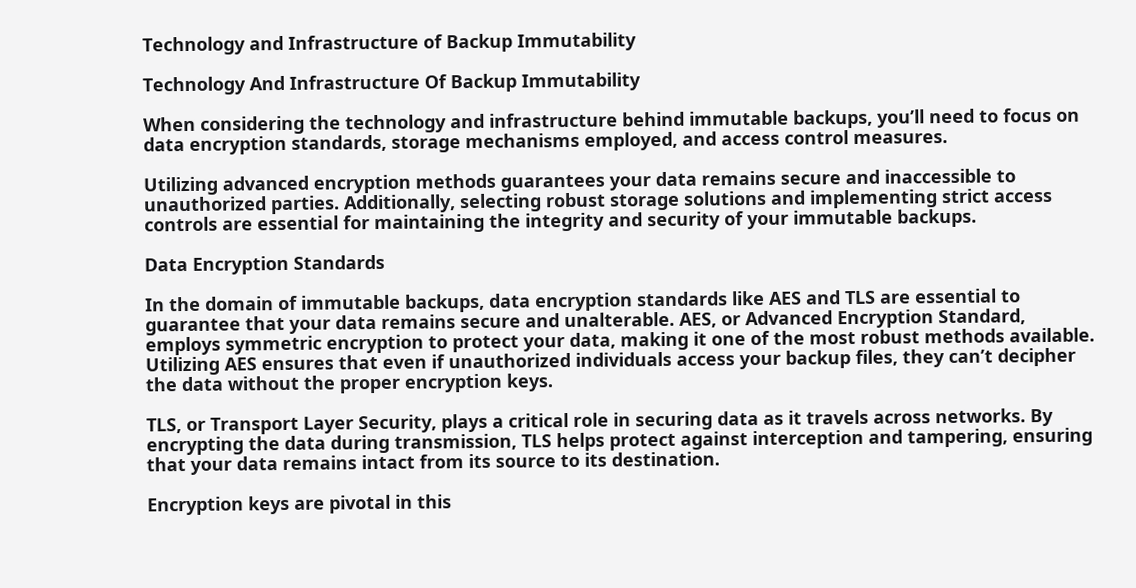Technology and Infrastructure of Backup Immutability

Technology And Infrastructure Of Backup Immutability

When considering the technology and infrastructure behind immutable backups, you’ll need to focus on data encryption standards, storage mechanisms employed, and access control measures.

Utilizing advanced encryption methods guarantees your data remains secure and inaccessible to unauthorized parties. Additionally, selecting robust storage solutions and implementing strict access controls are essential for maintaining the integrity and security of your immutable backups.

Data Encryption Standards

In the domain of immutable backups, data encryption standards like AES and TLS are essential to guarantee that your data remains secure and unalterable. AES, or Advanced Encryption Standard, employs symmetric encryption to protect your data, making it one of the most robust methods available. Utilizing AES ensures that even if unauthorized individuals access your backup files, they can’t decipher the data without the proper encryption keys.

TLS, or Transport Layer Security, plays a critical role in securing data as it travels across networks. By encrypting the data during transmission, TLS helps protect against interception and tampering, ensuring that your data remains intact from its source to its destination.

Encryption keys are pivotal in this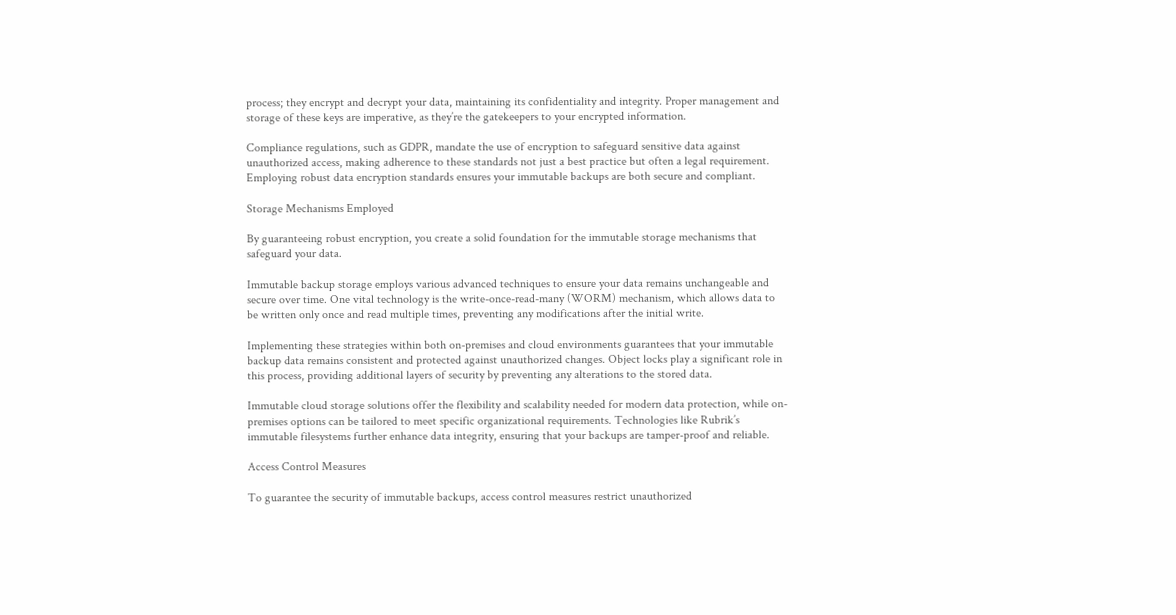process; they encrypt and decrypt your data, maintaining its confidentiality and integrity. Proper management and storage of these keys are imperative, as they’re the gatekeepers to your encrypted information.

Compliance regulations, such as GDPR, mandate the use of encryption to safeguard sensitive data against unauthorized access, making adherence to these standards not just a best practice but often a legal requirement. Employing robust data encryption standards ensures your immutable backups are both secure and compliant.

Storage Mechanisms Employed

By guaranteeing robust encryption, you create a solid foundation for the immutable storage mechanisms that safeguard your data.

Immutable backup storage employs various advanced techniques to ensure your data remains unchangeable and secure over time. One vital technology is the write-once-read-many (WORM) mechanism, which allows data to be written only once and read multiple times, preventing any modifications after the initial write.

Implementing these strategies within both on-premises and cloud environments guarantees that your immutable backup data remains consistent and protected against unauthorized changes. Object locks play a significant role in this process, providing additional layers of security by preventing any alterations to the stored data.

Immutable cloud storage solutions offer the flexibility and scalability needed for modern data protection, while on-premises options can be tailored to meet specific organizational requirements. Technologies like Rubrik’s immutable filesystems further enhance data integrity, ensuring that your backups are tamper-proof and reliable.

Access Control Measures

To guarantee the security of immutable backups, access control measures restrict unauthorized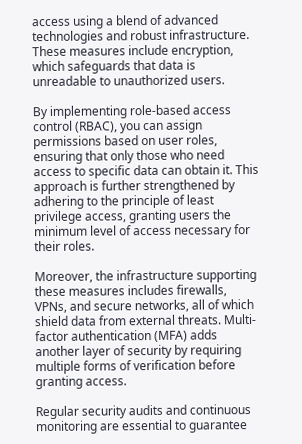access using a blend of advanced technologies and robust infrastructure. These measures include encryption, which safeguards that data is unreadable to unauthorized users.

By implementing role-based access control (RBAC), you can assign permissions based on user roles, ensuring that only those who need access to specific data can obtain it. This approach is further strengthened by adhering to the principle of least privilege access, granting users the minimum level of access necessary for their roles.

Moreover, the infrastructure supporting these measures includes firewalls, VPNs, and secure networks, all of which shield data from external threats. Multi-factor authentication (MFA) adds another layer of security by requiring multiple forms of verification before granting access.

Regular security audits and continuous monitoring are essential to guarantee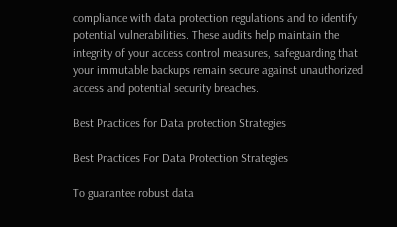compliance with data protection regulations and to identify potential vulnerabilities. These audits help maintain the integrity of your access control measures, safeguarding that your immutable backups remain secure against unauthorized access and potential security breaches.

Best Practices for Data protection Strategies

Best Practices For Data Protection Strategies

To guarantee robust data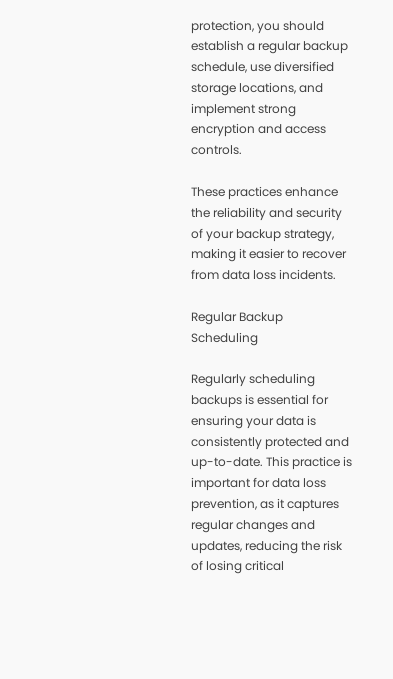protection, you should establish a regular backup schedule, use diversified storage locations, and implement strong encryption and access controls.

These practices enhance the reliability and security of your backup strategy, making it easier to recover from data loss incidents.

Regular Backup Scheduling

Regularly scheduling backups is essential for ensuring your data is consistently protected and up-to-date. This practice is important for data loss prevention, as it captures regular changes and updates, reducing the risk of losing critical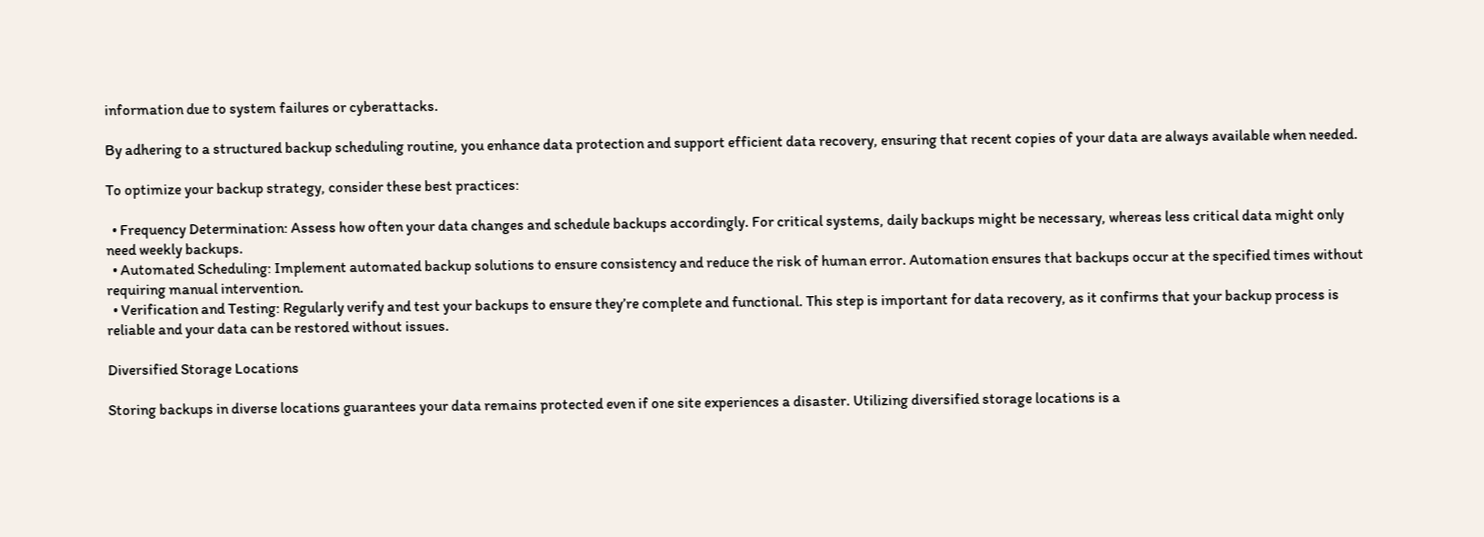information due to system failures or cyberattacks.

By adhering to a structured backup scheduling routine, you enhance data protection and support efficient data recovery, ensuring that recent copies of your data are always available when needed.

To optimize your backup strategy, consider these best practices:

  • Frequency Determination: Assess how often your data changes and schedule backups accordingly. For critical systems, daily backups might be necessary, whereas less critical data might only need weekly backups.
  • Automated Scheduling: Implement automated backup solutions to ensure consistency and reduce the risk of human error. Automation ensures that backups occur at the specified times without requiring manual intervention.
  • Verification and Testing: Regularly verify and test your backups to ensure they’re complete and functional. This step is important for data recovery, as it confirms that your backup process is reliable and your data can be restored without issues.

Diversified Storage Locations

Storing backups in diverse locations guarantees your data remains protected even if one site experiences a disaster. Utilizing diversified storage locations is a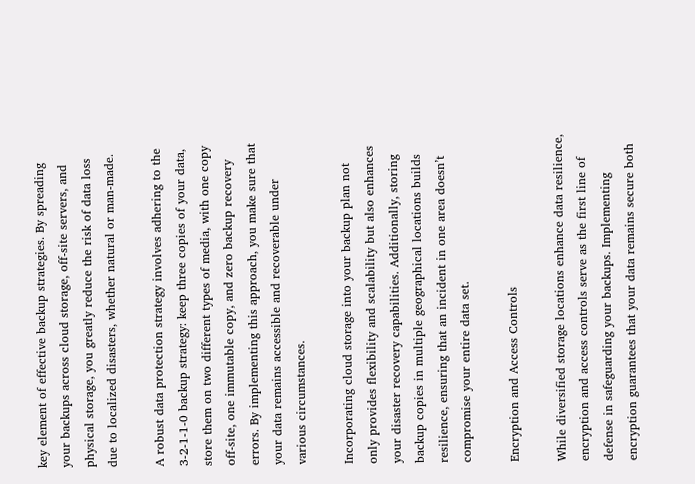key element of effective backup strategies. By spreading your backups across cloud storage, off-site servers, and physical storage, you greatly reduce the risk of data loss due to localized disasters, whether natural or man-made.

A robust data protection strategy involves adhering to the 3-2-1-1-0 backup strategy: keep three copies of your data, store them on two different types of media, with one copy off-site, one immutable copy, and zero backup recovery errors. By implementing this approach, you make sure that your data remains accessible and recoverable under various circumstances.

Incorporating cloud storage into your backup plan not only provides flexibility and scalability but also enhances your disaster recovery capabilities. Additionally, storing backup copies in multiple geographical locations builds resilience, ensuring that an incident in one area doesn’t compromise your entire data set.

Encryption and Access Controls

While diversified storage locations enhance data resilience, encryption and access controls serve as the first line of defense in safeguarding your backups. Implementing encryption guarantees that your data remains secure both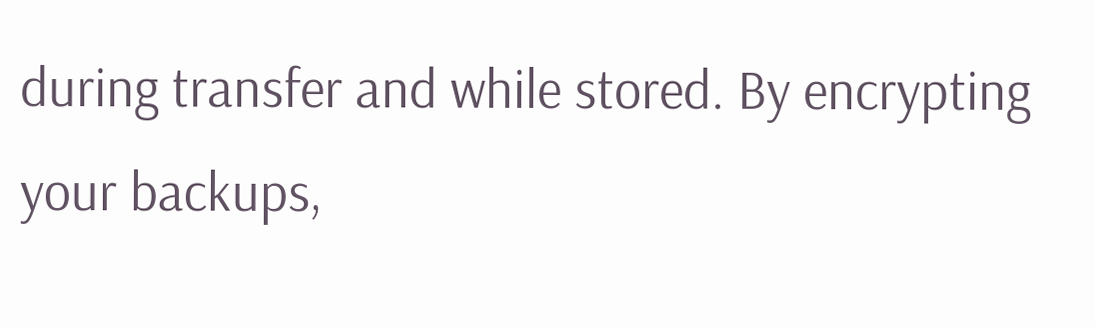during transfer and while stored. By encrypting your backups,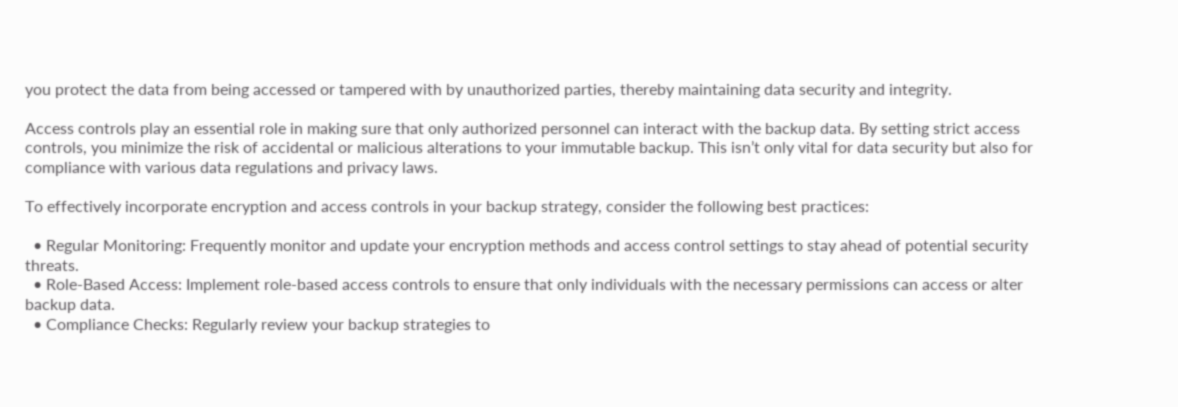you protect the data from being accessed or tampered with by unauthorized parties, thereby maintaining data security and integrity.

Access controls play an essential role in making sure that only authorized personnel can interact with the backup data. By setting strict access controls, you minimize the risk of accidental or malicious alterations to your immutable backup. This isn’t only vital for data security but also for compliance with various data regulations and privacy laws.

To effectively incorporate encryption and access controls in your backup strategy, consider the following best practices:

  • Regular Monitoring: Frequently monitor and update your encryption methods and access control settings to stay ahead of potential security threats.
  • Role-Based Access: Implement role-based access controls to ensure that only individuals with the necessary permissions can access or alter backup data.
  • Compliance Checks: Regularly review your backup strategies to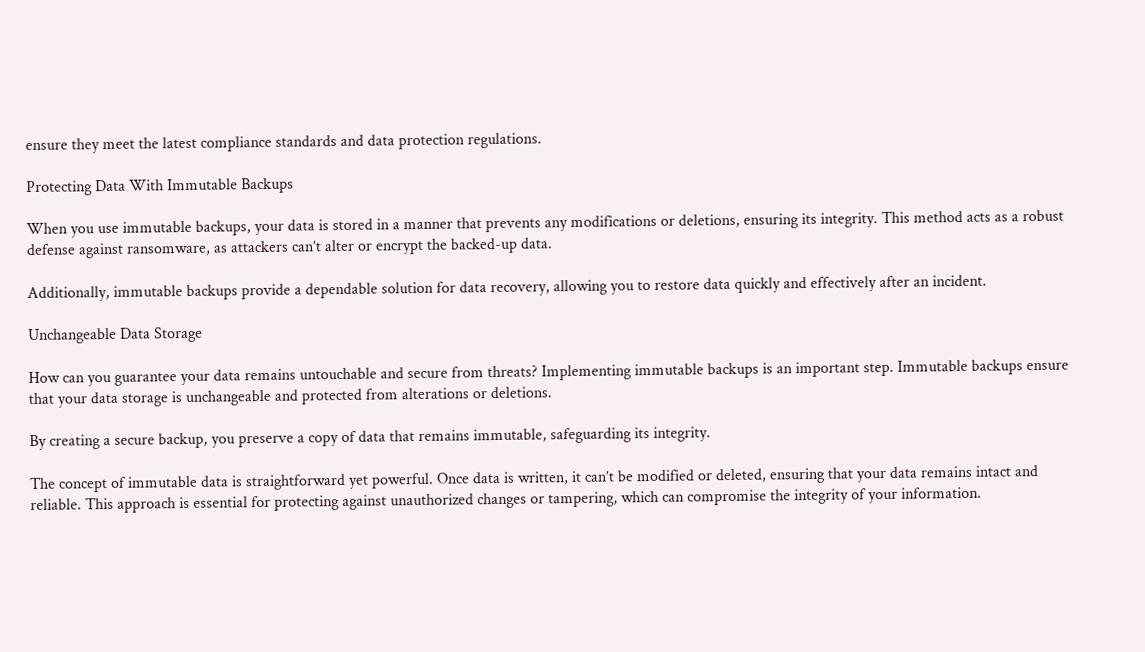ensure they meet the latest compliance standards and data protection regulations.

Protecting Data With Immutable Backups

When you use immutable backups, your data is stored in a manner that prevents any modifications or deletions, ensuring its integrity. This method acts as a robust defense against ransomware, as attackers can’t alter or encrypt the backed-up data.

Additionally, immutable backups provide a dependable solution for data recovery, allowing you to restore data quickly and effectively after an incident.

Unchangeable Data Storage

How can you guarantee your data remains untouchable and secure from threats? Implementing immutable backups is an important step. Immutable backups ensure that your data storage is unchangeable and protected from alterations or deletions.

By creating a secure backup, you preserve a copy of data that remains immutable, safeguarding its integrity.

The concept of immutable data is straightforward yet powerful. Once data is written, it can’t be modified or deleted, ensuring that your data remains intact and reliable. This approach is essential for protecting against unauthorized changes or tampering, which can compromise the integrity of your information.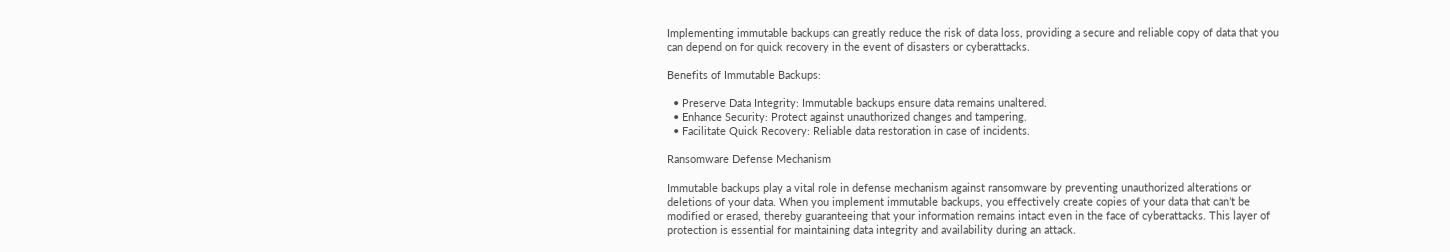Implementing immutable backups can greatly reduce the risk of data loss, providing a secure and reliable copy of data that you can depend on for quick recovery in the event of disasters or cyberattacks.

Benefits of Immutable Backups:

  • Preserve Data Integrity: Immutable backups ensure data remains unaltered.
  • Enhance Security: Protect against unauthorized changes and tampering.
  • Facilitate Quick Recovery: Reliable data restoration in case of incidents.

Ransomware Defense Mechanism

Immutable backups play a vital role in defense mechanism against ransomware by preventing unauthorized alterations or deletions of your data. When you implement immutable backups, you effectively create copies of your data that can’t be modified or erased, thereby guaranteeing that your information remains intact even in the face of cyberattacks. This layer of protection is essential for maintaining data integrity and availability during an attack.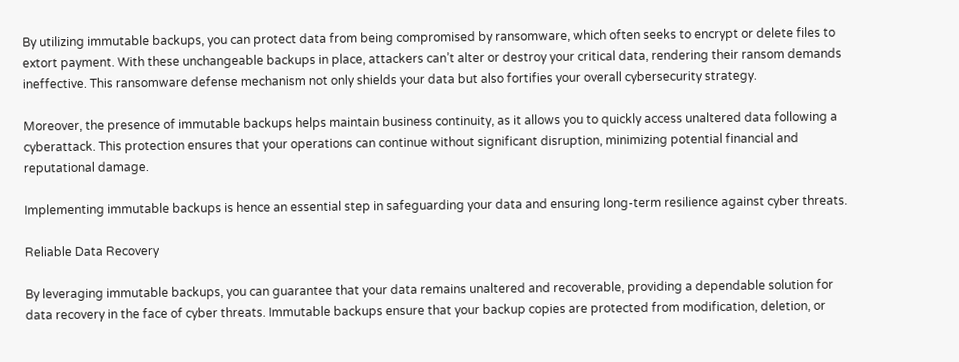By utilizing immutable backups, you can protect data from being compromised by ransomware, which often seeks to encrypt or delete files to extort payment. With these unchangeable backups in place, attackers can’t alter or destroy your critical data, rendering their ransom demands ineffective. This ransomware defense mechanism not only shields your data but also fortifies your overall cybersecurity strategy.

Moreover, the presence of immutable backups helps maintain business continuity, as it allows you to quickly access unaltered data following a cyberattack. This protection ensures that your operations can continue without significant disruption, minimizing potential financial and reputational damage.

Implementing immutable backups is hence an essential step in safeguarding your data and ensuring long-term resilience against cyber threats.

Reliable Data Recovery

By leveraging immutable backups, you can guarantee that your data remains unaltered and recoverable, providing a dependable solution for data recovery in the face of cyber threats. Immutable backups ensure that your backup copies are protected from modification, deletion, or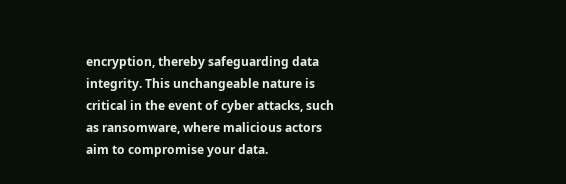encryption, thereby safeguarding data integrity. This unchangeable nature is critical in the event of cyber attacks, such as ransomware, where malicious actors aim to compromise your data.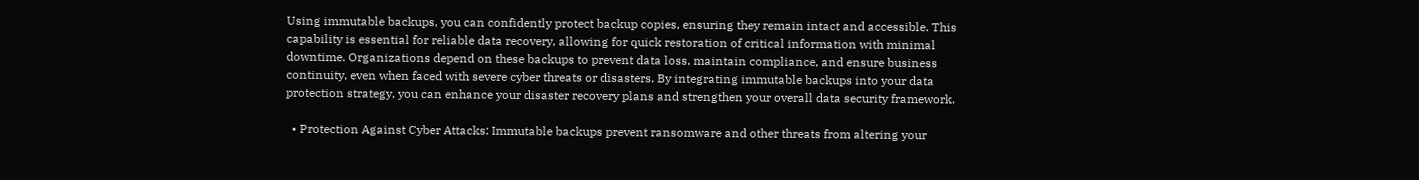Using immutable backups, you can confidently protect backup copies, ensuring they remain intact and accessible. This capability is essential for reliable data recovery, allowing for quick restoration of critical information with minimal downtime. Organizations depend on these backups to prevent data loss, maintain compliance, and ensure business continuity, even when faced with severe cyber threats or disasters. By integrating immutable backups into your data protection strategy, you can enhance your disaster recovery plans and strengthen your overall data security framework.

  • Protection Against Cyber Attacks: Immutable backups prevent ransomware and other threats from altering your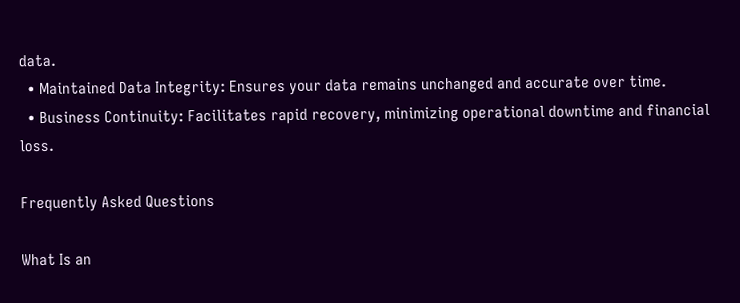data.
  • Maintained Data Integrity: Ensures your data remains unchanged and accurate over time.
  • Business Continuity: Facilitates rapid recovery, minimizing operational downtime and financial loss.

Frequently Asked Questions

What Is an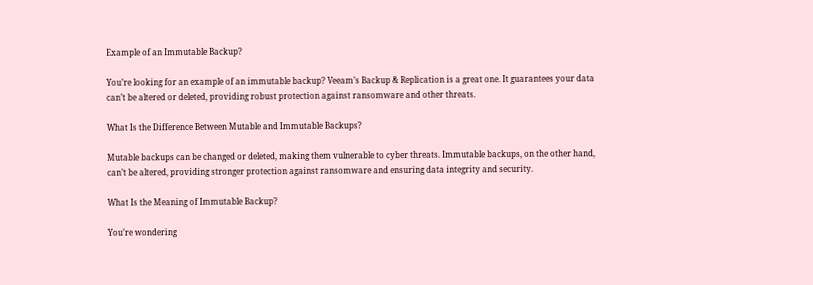Example of an Immutable Backup?

You’re looking for an example of an immutable backup? Veeam’s Backup & Replication is a great one. It guarantees your data can’t be altered or deleted, providing robust protection against ransomware and other threats.

What Is the Difference Between Mutable and Immutable Backups?

Mutable backups can be changed or deleted, making them vulnerable to cyber threats. Immutable backups, on the other hand, can’t be altered, providing stronger protection against ransomware and ensuring data integrity and security.

What Is the Meaning of Immutable Backup?

You’re wondering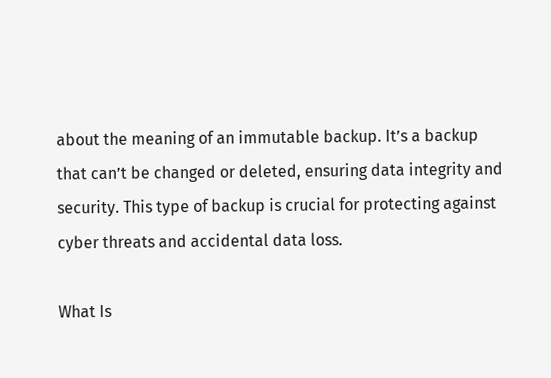about the meaning of an immutable backup. It’s a backup that can’t be changed or deleted, ensuring data integrity and security. This type of backup is crucial for protecting against cyber threats and accidental data loss.

What Is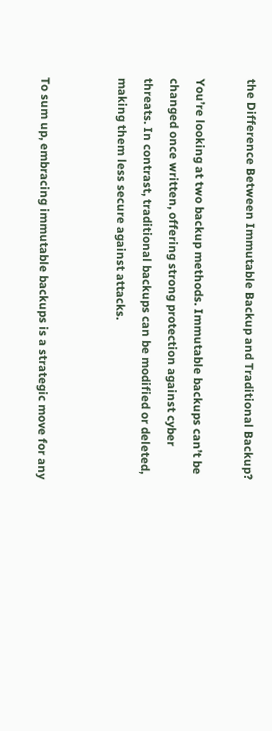the Difference Between Immutable Backup and Traditional Backup?

You’re looking at two backup methods. Immutable backups can’t be changed once written, offering strong protection against cyber threats. In contrast, traditional backups can be modified or deleted, making them less secure against attacks.


To sum up, embracing immutable backups is a strategic move for any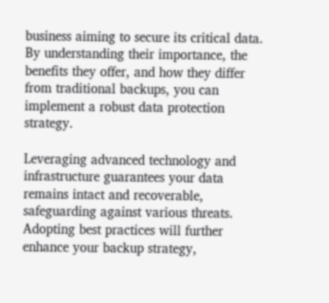business aiming to secure its critical data. By understanding their importance, the benefits they offer, and how they differ from traditional backups, you can implement a robust data protection strategy.

Leveraging advanced technology and infrastructure guarantees your data remains intact and recoverable, safeguarding against various threats. Adopting best practices will further enhance your backup strategy,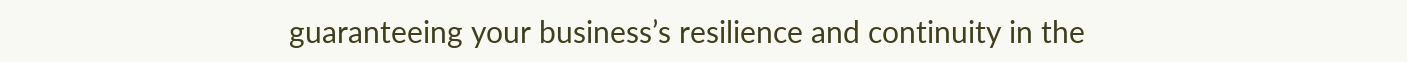guaranteeing your business’s resilience and continuity in the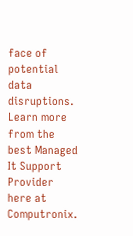face of potential data disruptions. Learn more from the best Managed It Support Provider here at Computronix.